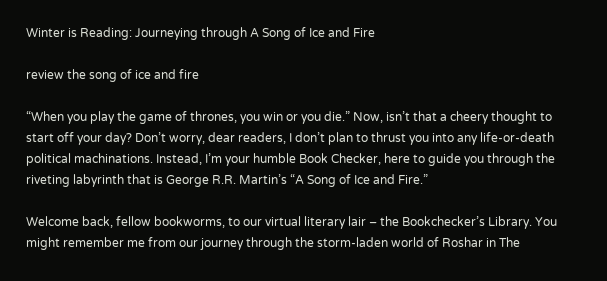Winter is Reading: Journeying through A Song of Ice and Fire

review the song of ice and fire

“When you play the game of thrones, you win or you die.” Now, isn’t that a cheery thought to start off your day? Don’t worry, dear readers, I don’t plan to thrust you into any life-or-death political machinations. Instead, I’m your humble Book Checker, here to guide you through the riveting labyrinth that is George R.R. Martin’s “A Song of Ice and Fire.”

Welcome back, fellow bookworms, to our virtual literary lair – the Bookchecker’s Library. You might remember me from our journey through the storm-laden world of Roshar in The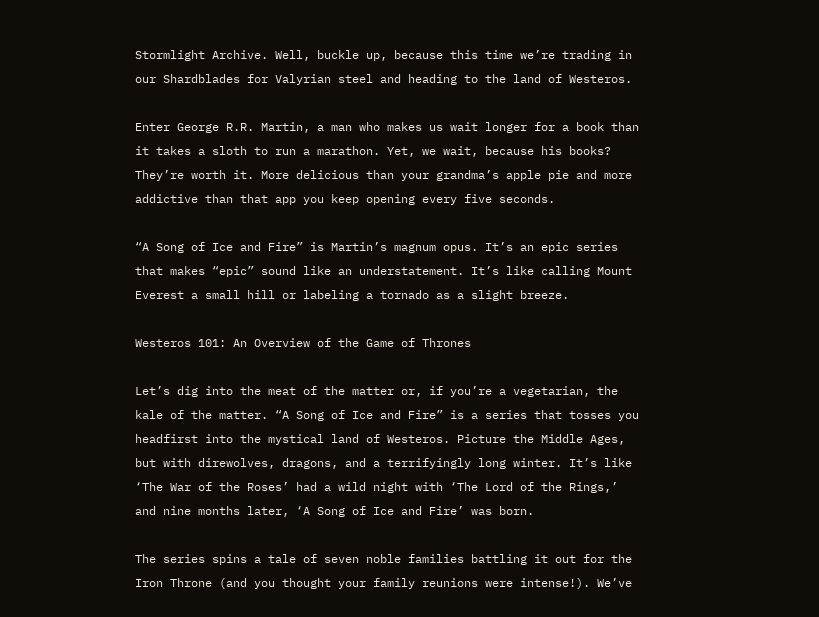Stormlight Archive. Well, buckle up, because this time we’re trading in our Shardblades for Valyrian steel and heading to the land of Westeros.

Enter George R.R. Martin, a man who makes us wait longer for a book than it takes a sloth to run a marathon. Yet, we wait, because his books? They’re worth it. More delicious than your grandma’s apple pie and more addictive than that app you keep opening every five seconds.

“A Song of Ice and Fire” is Martin’s magnum opus. It’s an epic series that makes “epic” sound like an understatement. It’s like calling Mount Everest a small hill or labeling a tornado as a slight breeze.

Westeros 101: An Overview of the Game of Thrones

Let’s dig into the meat of the matter or, if you’re a vegetarian, the kale of the matter. “A Song of Ice and Fire” is a series that tosses you headfirst into the mystical land of Westeros. Picture the Middle Ages, but with direwolves, dragons, and a terrifyingly long winter. It’s like ‘The War of the Roses’ had a wild night with ‘The Lord of the Rings,’ and nine months later, ‘A Song of Ice and Fire’ was born.

The series spins a tale of seven noble families battling it out for the Iron Throne (and you thought your family reunions were intense!). We’ve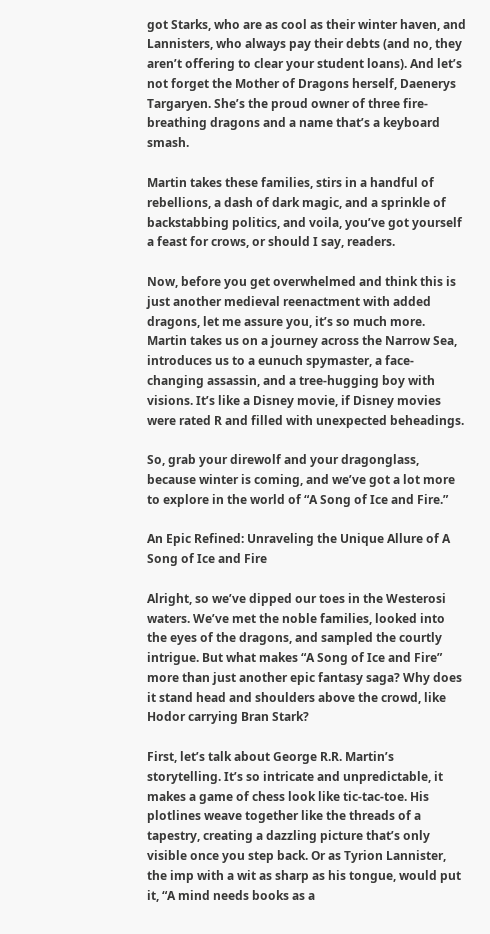got Starks, who are as cool as their winter haven, and Lannisters, who always pay their debts (and no, they aren’t offering to clear your student loans). And let’s not forget the Mother of Dragons herself, Daenerys Targaryen. She’s the proud owner of three fire-breathing dragons and a name that’s a keyboard smash.

Martin takes these families, stirs in a handful of rebellions, a dash of dark magic, and a sprinkle of backstabbing politics, and voila, you’ve got yourself a feast for crows, or should I say, readers.

Now, before you get overwhelmed and think this is just another medieval reenactment with added dragons, let me assure you, it’s so much more. Martin takes us on a journey across the Narrow Sea, introduces us to a eunuch spymaster, a face-changing assassin, and a tree-hugging boy with visions. It’s like a Disney movie, if Disney movies were rated R and filled with unexpected beheadings.

So, grab your direwolf and your dragonglass, because winter is coming, and we’ve got a lot more to explore in the world of “A Song of Ice and Fire.”

An Epic Refined: Unraveling the Unique Allure of A Song of Ice and Fire

Alright, so we’ve dipped our toes in the Westerosi waters. We’ve met the noble families, looked into the eyes of the dragons, and sampled the courtly intrigue. But what makes “A Song of Ice and Fire” more than just another epic fantasy saga? Why does it stand head and shoulders above the crowd, like Hodor carrying Bran Stark?

First, let’s talk about George R.R. Martin’s storytelling. It’s so intricate and unpredictable, it makes a game of chess look like tic-tac-toe. His plotlines weave together like the threads of a tapestry, creating a dazzling picture that’s only visible once you step back. Or as Tyrion Lannister, the imp with a wit as sharp as his tongue, would put it, “A mind needs books as a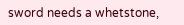sword needs a whetstone,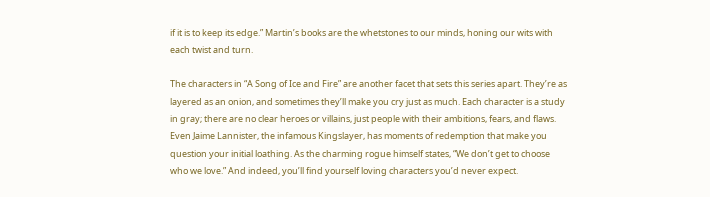if it is to keep its edge.” Martin’s books are the whetstones to our minds, honing our wits with each twist and turn.

The characters in “A Song of Ice and Fire” are another facet that sets this series apart. They’re as layered as an onion, and sometimes they’ll make you cry just as much. Each character is a study in gray; there are no clear heroes or villains, just people with their ambitions, fears, and flaws. Even Jaime Lannister, the infamous Kingslayer, has moments of redemption that make you question your initial loathing. As the charming rogue himself states, “We don’t get to choose who we love.” And indeed, you’ll find yourself loving characters you’d never expect.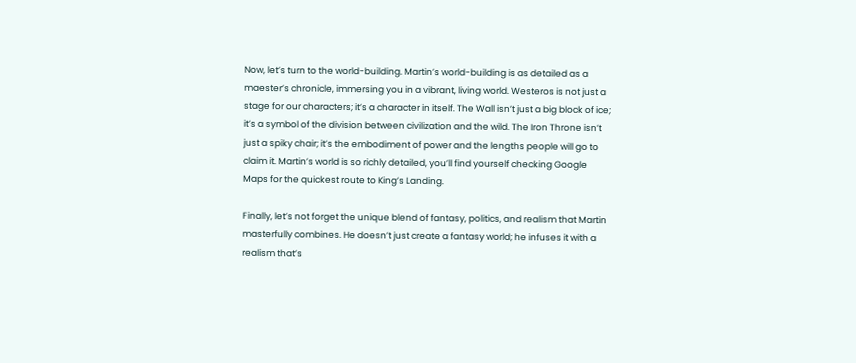Now, let’s turn to the world-building. Martin’s world-building is as detailed as a maester’s chronicle, immersing you in a vibrant, living world. Westeros is not just a stage for our characters; it’s a character in itself. The Wall isn’t just a big block of ice; it’s a symbol of the division between civilization and the wild. The Iron Throne isn’t just a spiky chair; it’s the embodiment of power and the lengths people will go to claim it. Martin’s world is so richly detailed, you’ll find yourself checking Google Maps for the quickest route to King’s Landing.

Finally, let’s not forget the unique blend of fantasy, politics, and realism that Martin masterfully combines. He doesn’t just create a fantasy world; he infuses it with a realism that’s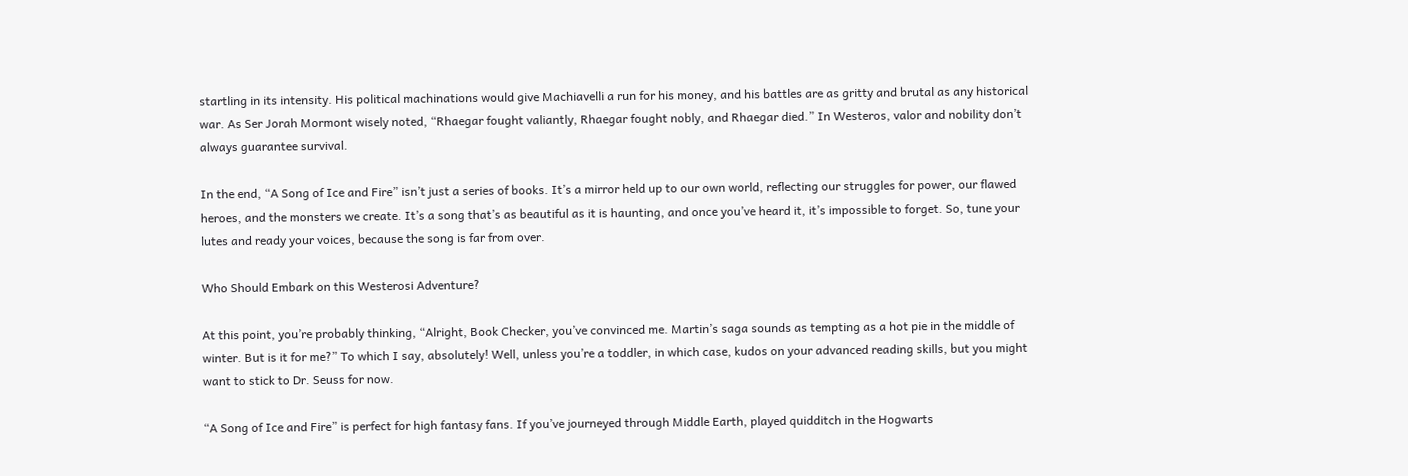startling in its intensity. His political machinations would give Machiavelli a run for his money, and his battles are as gritty and brutal as any historical war. As Ser Jorah Mormont wisely noted, “Rhaegar fought valiantly, Rhaegar fought nobly, and Rhaegar died.” In Westeros, valor and nobility don’t always guarantee survival.

In the end, “A Song of Ice and Fire” isn’t just a series of books. It’s a mirror held up to our own world, reflecting our struggles for power, our flawed heroes, and the monsters we create. It’s a song that’s as beautiful as it is haunting, and once you’ve heard it, it’s impossible to forget. So, tune your lutes and ready your voices, because the song is far from over.

Who Should Embark on this Westerosi Adventure?

At this point, you’re probably thinking, “Alright, Book Checker, you’ve convinced me. Martin’s saga sounds as tempting as a hot pie in the middle of winter. But is it for me?” To which I say, absolutely! Well, unless you’re a toddler, in which case, kudos on your advanced reading skills, but you might want to stick to Dr. Seuss for now.

“A Song of Ice and Fire” is perfect for high fantasy fans. If you’ve journeyed through Middle Earth, played quidditch in the Hogwarts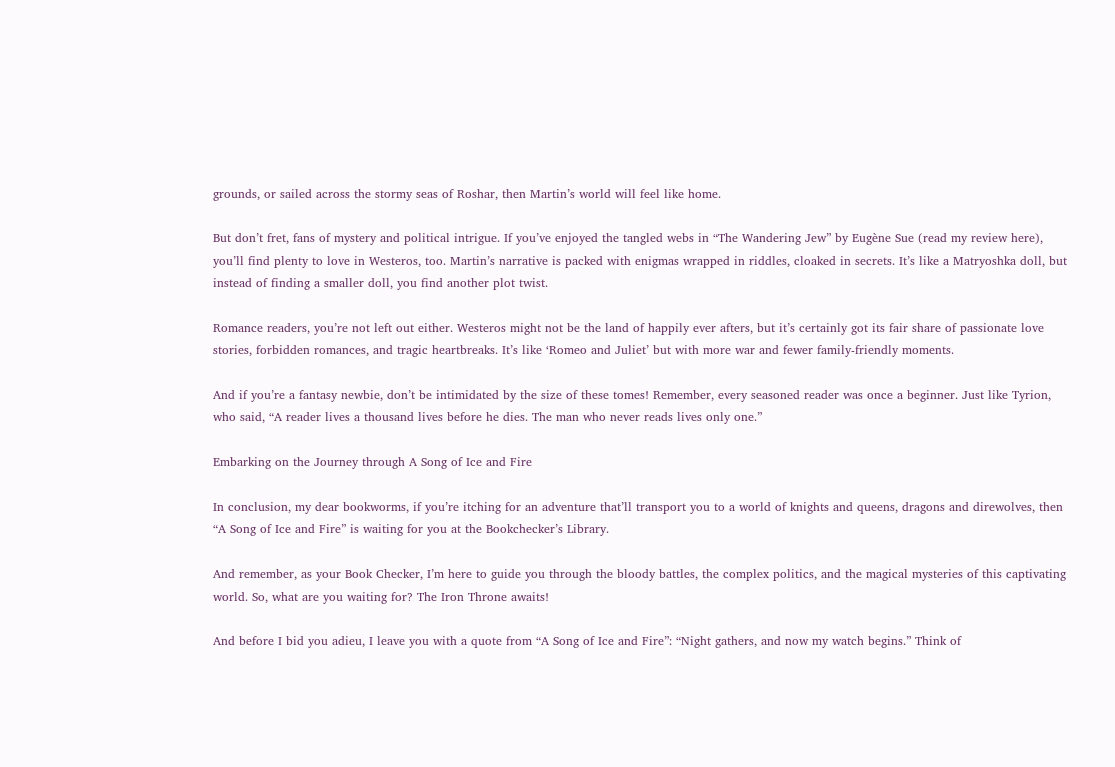grounds, or sailed across the stormy seas of Roshar, then Martin’s world will feel like home.

But don’t fret, fans of mystery and political intrigue. If you’ve enjoyed the tangled webs in “The Wandering Jew” by Eugène Sue (read my review here), you’ll find plenty to love in Westeros, too. Martin’s narrative is packed with enigmas wrapped in riddles, cloaked in secrets. It’s like a Matryoshka doll, but instead of finding a smaller doll, you find another plot twist.

Romance readers, you’re not left out either. Westeros might not be the land of happily ever afters, but it’s certainly got its fair share of passionate love stories, forbidden romances, and tragic heartbreaks. It’s like ‘Romeo and Juliet’ but with more war and fewer family-friendly moments.

And if you’re a fantasy newbie, don’t be intimidated by the size of these tomes! Remember, every seasoned reader was once a beginner. Just like Tyrion, who said, “A reader lives a thousand lives before he dies. The man who never reads lives only one.”

Embarking on the Journey through A Song of Ice and Fire

In conclusion, my dear bookworms, if you’re itching for an adventure that’ll transport you to a world of knights and queens, dragons and direwolves, then “A Song of Ice and Fire” is waiting for you at the Bookchecker’s Library.

And remember, as your Book Checker, I’m here to guide you through the bloody battles, the complex politics, and the magical mysteries of this captivating world. So, what are you waiting for? The Iron Throne awaits!

And before I bid you adieu, I leave you with a quote from “A Song of Ice and Fire”: “Night gathers, and now my watch begins.” Think of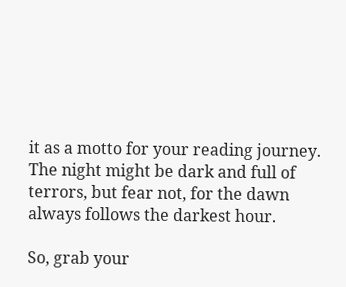it as a motto for your reading journey. The night might be dark and full of terrors, but fear not, for the dawn always follows the darkest hour.

So, grab your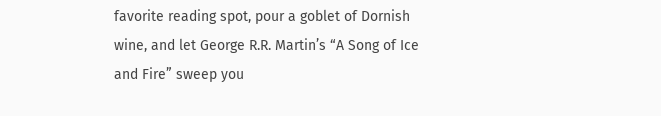favorite reading spot, pour a goblet of Dornish wine, and let George R.R. Martin’s “A Song of Ice and Fire” sweep you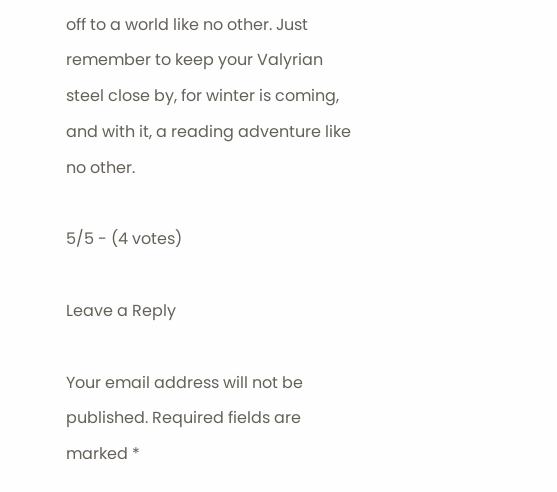off to a world like no other. Just remember to keep your Valyrian steel close by, for winter is coming, and with it, a reading adventure like no other.

5/5 - (4 votes)

Leave a Reply

Your email address will not be published. Required fields are marked *